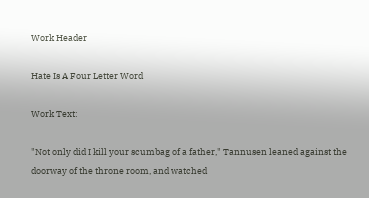Work Header

Hate Is A Four Letter Word

Work Text:

"Not only did I kill your scumbag of a father," Tannusen leaned against the doorway of the throne room, and watched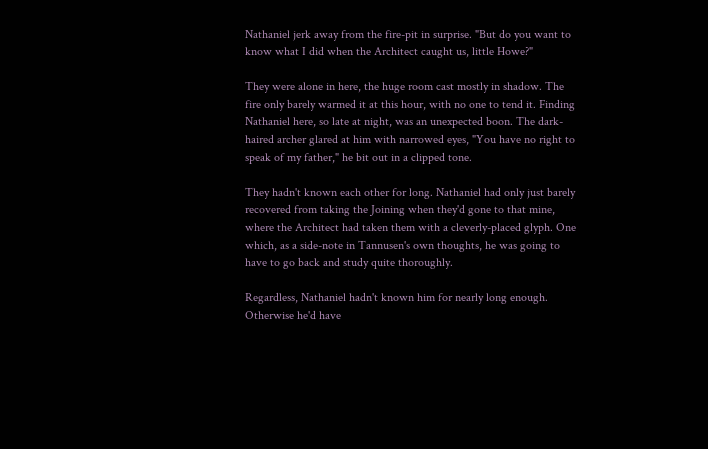Nathaniel jerk away from the fire-pit in surprise. "But do you want to know what I did when the Architect caught us, little Howe?"

They were alone in here, the huge room cast mostly in shadow. The fire only barely warmed it at this hour, with no one to tend it. Finding Nathaniel here, so late at night, was an unexpected boon. The dark-haired archer glared at him with narrowed eyes, "You have no right to speak of my father," he bit out in a clipped tone.

They hadn't known each other for long. Nathaniel had only just barely recovered from taking the Joining when they'd gone to that mine, where the Architect had taken them with a cleverly-placed glyph. One which, as a side-note in Tannusen's own thoughts, he was going to have to go back and study quite thoroughly.

Regardless, Nathaniel hadn't known him for nearly long enough. Otherwise he'd have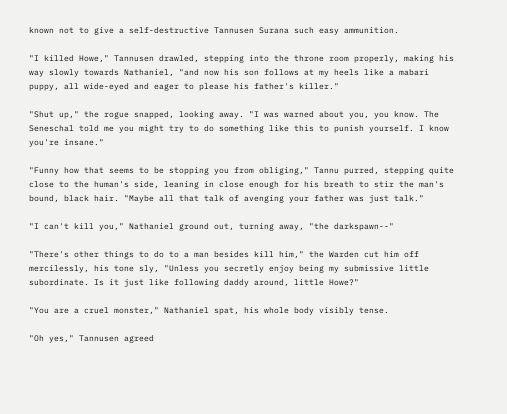known not to give a self-destructive Tannusen Surana such easy ammunition.

"I killed Howe," Tannusen drawled, stepping into the throne room properly, making his way slowly towards Nathaniel, "and now his son follows at my heels like a mabari puppy, all wide-eyed and eager to please his father's killer."

"Shut up," the rogue snapped, looking away. "I was warned about you, you know. The Seneschal told me you might try to do something like this to punish yourself. I know you're insane."

"Funny how that seems to be stopping you from obliging," Tannu purred, stepping quite close to the human's side, leaning in close enough for his breath to stir the man's bound, black hair. "Maybe all that talk of avenging your father was just talk."

"I can't kill you," Nathaniel ground out, turning away, "the darkspawn--"

"There's other things to do to a man besides kill him," the Warden cut him off mercilessly, his tone sly, "Unless you secretly enjoy being my submissive little subordinate. Is it just like following daddy around, little Howe?"

"You are a cruel monster," Nathaniel spat, his whole body visibly tense.

"Oh yes," Tannusen agreed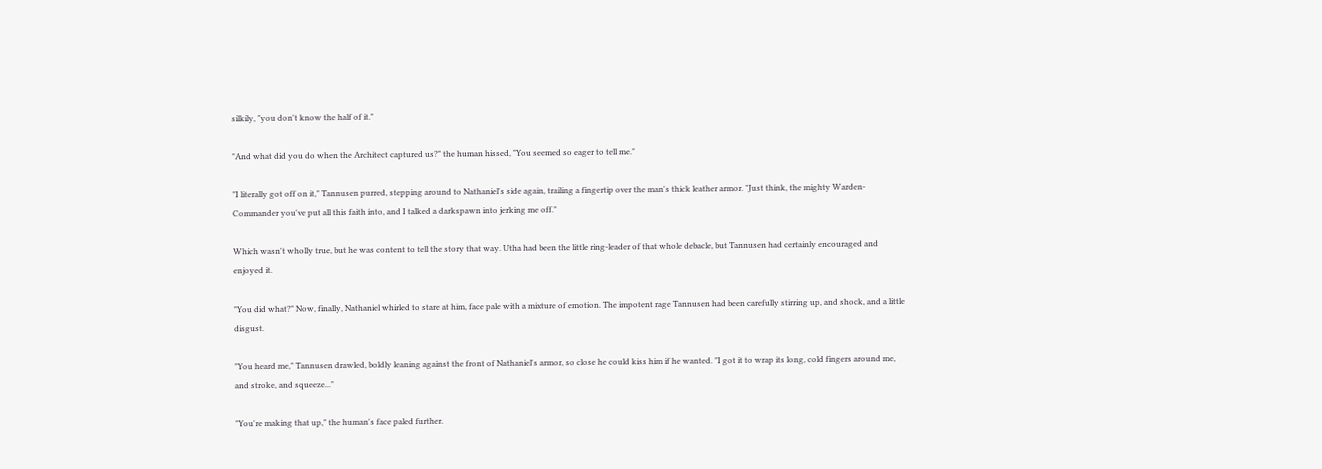silkily, "you don't know the half of it."

"And what did you do when the Architect captured us?" the human hissed, "You seemed so eager to tell me."

"I literally got off on it," Tannusen purred, stepping around to Nathaniel's side again, trailing a fingertip over the man's thick leather armor. "Just think, the mighty Warden-Commander you've put all this faith into, and I talked a darkspawn into jerking me off."

Which wasn't wholly true, but he was content to tell the story that way. Utha had been the little ring-leader of that whole debacle, but Tannusen had certainly encouraged and enjoyed it.

"You did what?" Now, finally, Nathaniel whirled to stare at him, face pale with a mixture of emotion. The impotent rage Tannusen had been carefully stirring up, and shock, and a little disgust.

"You heard me," Tannusen drawled, boldly leaning against the front of Nathaniel's armor, so close he could kiss him if he wanted. "I got it to wrap its long, cold fingers around me, and stroke, and squeeze..."

"You're making that up," the human's face paled further.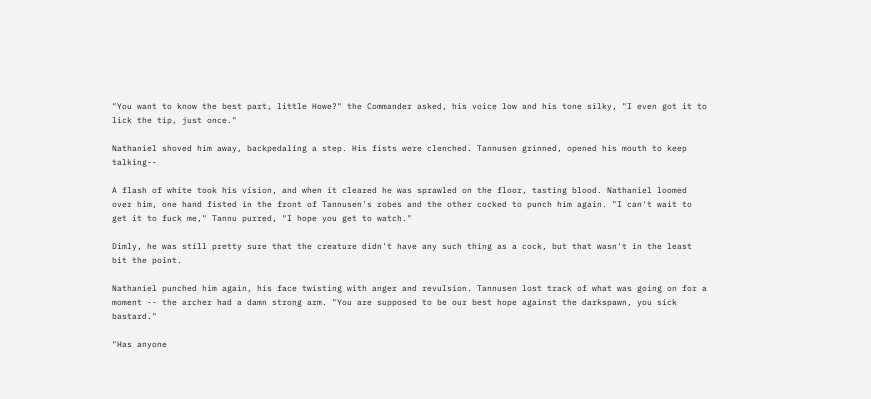"You want to know the best part, little Howe?" the Commander asked, his voice low and his tone silky, "I even got it to lick the tip, just once."

Nathaniel shoved him away, backpedaling a step. His fists were clenched. Tannusen grinned, opened his mouth to keep talking--

A flash of white took his vision, and when it cleared he was sprawled on the floor, tasting blood. Nathaniel loomed over him, one hand fisted in the front of Tannusen's robes and the other cocked to punch him again. "I can't wait to get it to fuck me," Tannu purred, "I hope you get to watch."

Dimly, he was still pretty sure that the creature didn't have any such thing as a cock, but that wasn't in the least bit the point.

Nathaniel punched him again, his face twisting with anger and revulsion. Tannusen lost track of what was going on for a moment -- the archer had a damn strong arm. "You are supposed to be our best hope against the darkspawn, you sick bastard."

"Has anyone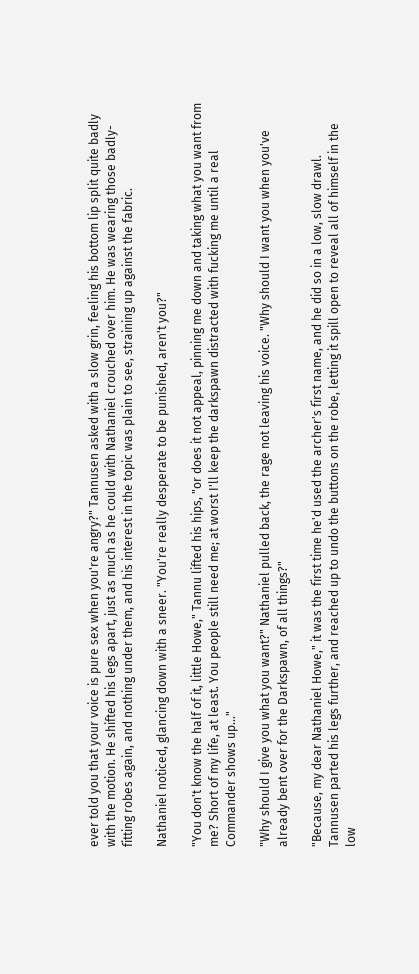ever told you that your voice is pure sex when you're angry?" Tannusen asked with a slow grin, feeling his bottom lip split quite badly with the motion. He shifted his legs apart, just as much as he could with Nathaniel crouched over him. He was wearing those badly-fitting robes again, and nothing under them, and his interest in the topic was plain to see, straining up against the fabric.

Nathaniel noticed, glancing down with a sneer. "You're really desperate to be punished, aren't you?"

"You don't know the half of it, little Howe," Tannu lifted his hips, "or does it not appeal, pinning me down and taking what you want from me? Short of my life, at least. You people still need me; at worst I'll keep the darkspawn distracted with fucking me until a real Commander shows up..."

"Why should I give you what you want?" Nathaniel pulled back, the rage not leaving his voice. "Why should I want you when you've already bent over for the Darkspawn, of all things?"

"Because, my dear Nathaniel Howe," it was the first time he'd used the archer's first name, and he did so in a low, slow drawl. Tannusen parted his legs further, and reached up to undo the buttons on the robe, letting it spill open to reveal all of himself in the low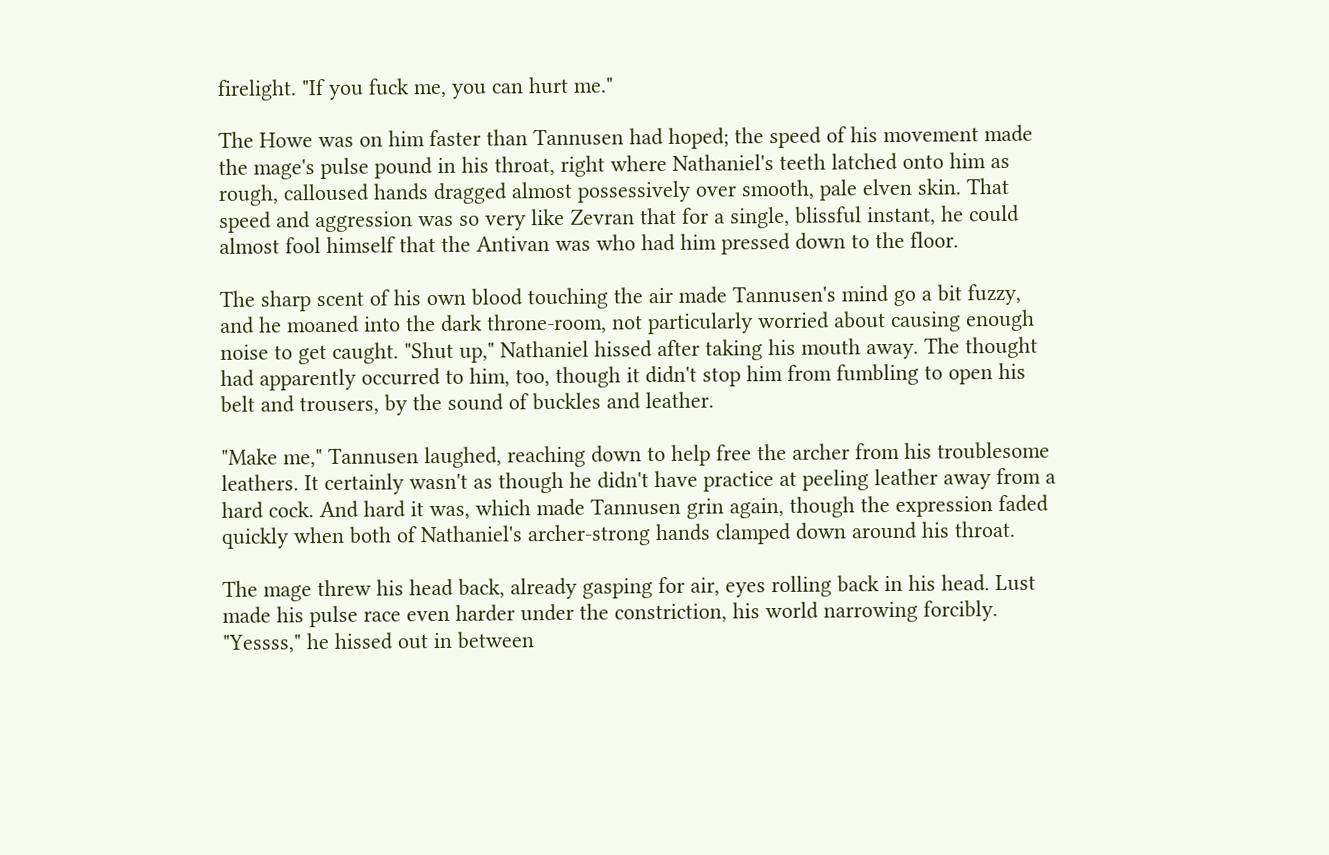firelight. "If you fuck me, you can hurt me."

The Howe was on him faster than Tannusen had hoped; the speed of his movement made the mage's pulse pound in his throat, right where Nathaniel's teeth latched onto him as rough, calloused hands dragged almost possessively over smooth, pale elven skin. That speed and aggression was so very like Zevran that for a single, blissful instant, he could almost fool himself that the Antivan was who had him pressed down to the floor.

The sharp scent of his own blood touching the air made Tannusen's mind go a bit fuzzy, and he moaned into the dark throne-room, not particularly worried about causing enough noise to get caught. "Shut up," Nathaniel hissed after taking his mouth away. The thought had apparently occurred to him, too, though it didn't stop him from fumbling to open his belt and trousers, by the sound of buckles and leather.

"Make me," Tannusen laughed, reaching down to help free the archer from his troublesome leathers. It certainly wasn't as though he didn't have practice at peeling leather away from a hard cock. And hard it was, which made Tannusen grin again, though the expression faded quickly when both of Nathaniel's archer-strong hands clamped down around his throat.

The mage threw his head back, already gasping for air, eyes rolling back in his head. Lust made his pulse race even harder under the constriction, his world narrowing forcibly. "Yessss," he hissed out in between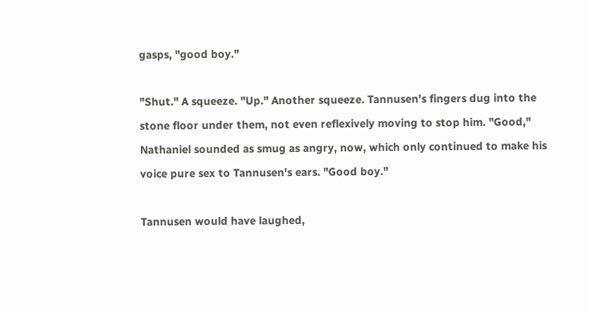gasps, "good boy."

"Shut." A squeeze. "Up." Another squeeze. Tannusen's fingers dug into the stone floor under them, not even reflexively moving to stop him. "Good," Nathaniel sounded as smug as angry, now, which only continued to make his voice pure sex to Tannusen's ears. "Good boy."

Tannusen would have laughed,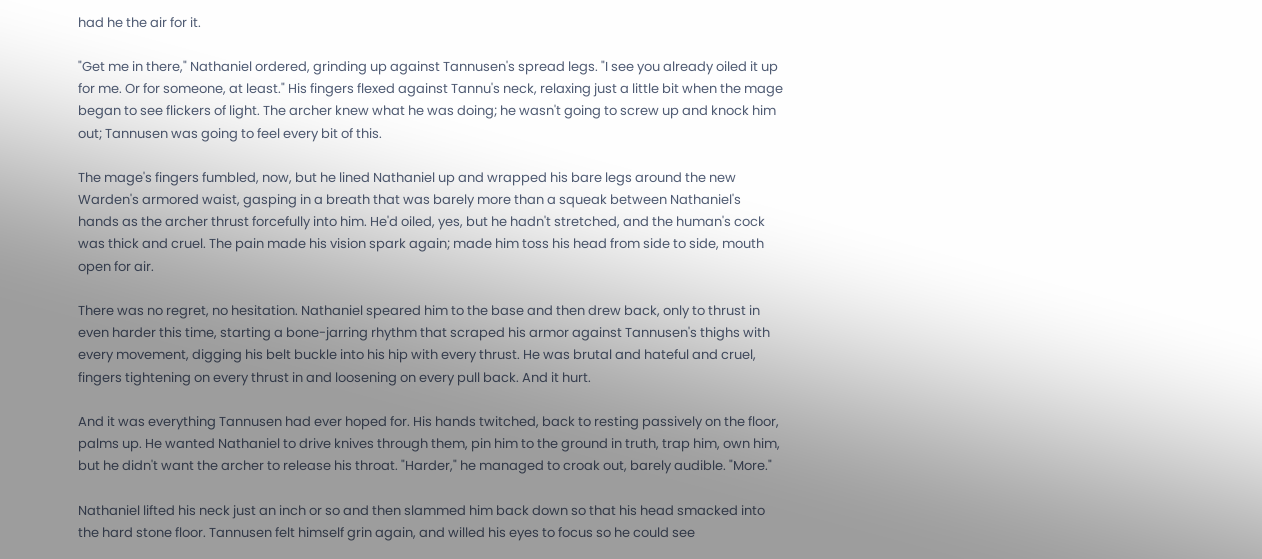had he the air for it.

"Get me in there," Nathaniel ordered, grinding up against Tannusen's spread legs. "I see you already oiled it up for me. Or for someone, at least." His fingers flexed against Tannu's neck, relaxing just a little bit when the mage began to see flickers of light. The archer knew what he was doing; he wasn't going to screw up and knock him out; Tannusen was going to feel every bit of this.

The mage's fingers fumbled, now, but he lined Nathaniel up and wrapped his bare legs around the new Warden's armored waist, gasping in a breath that was barely more than a squeak between Nathaniel's hands as the archer thrust forcefully into him. He'd oiled, yes, but he hadn't stretched, and the human's cock was thick and cruel. The pain made his vision spark again; made him toss his head from side to side, mouth open for air.

There was no regret, no hesitation. Nathaniel speared him to the base and then drew back, only to thrust in even harder this time, starting a bone-jarring rhythm that scraped his armor against Tannusen's thighs with every movement, digging his belt buckle into his hip with every thrust. He was brutal and hateful and cruel, fingers tightening on every thrust in and loosening on every pull back. And it hurt.

And it was everything Tannusen had ever hoped for. His hands twitched, back to resting passively on the floor, palms up. He wanted Nathaniel to drive knives through them, pin him to the ground in truth, trap him, own him, but he didn't want the archer to release his throat. "Harder," he managed to croak out, barely audible. "More."

Nathaniel lifted his neck just an inch or so and then slammed him back down so that his head smacked into the hard stone floor. Tannusen felt himself grin again, and willed his eyes to focus so he could see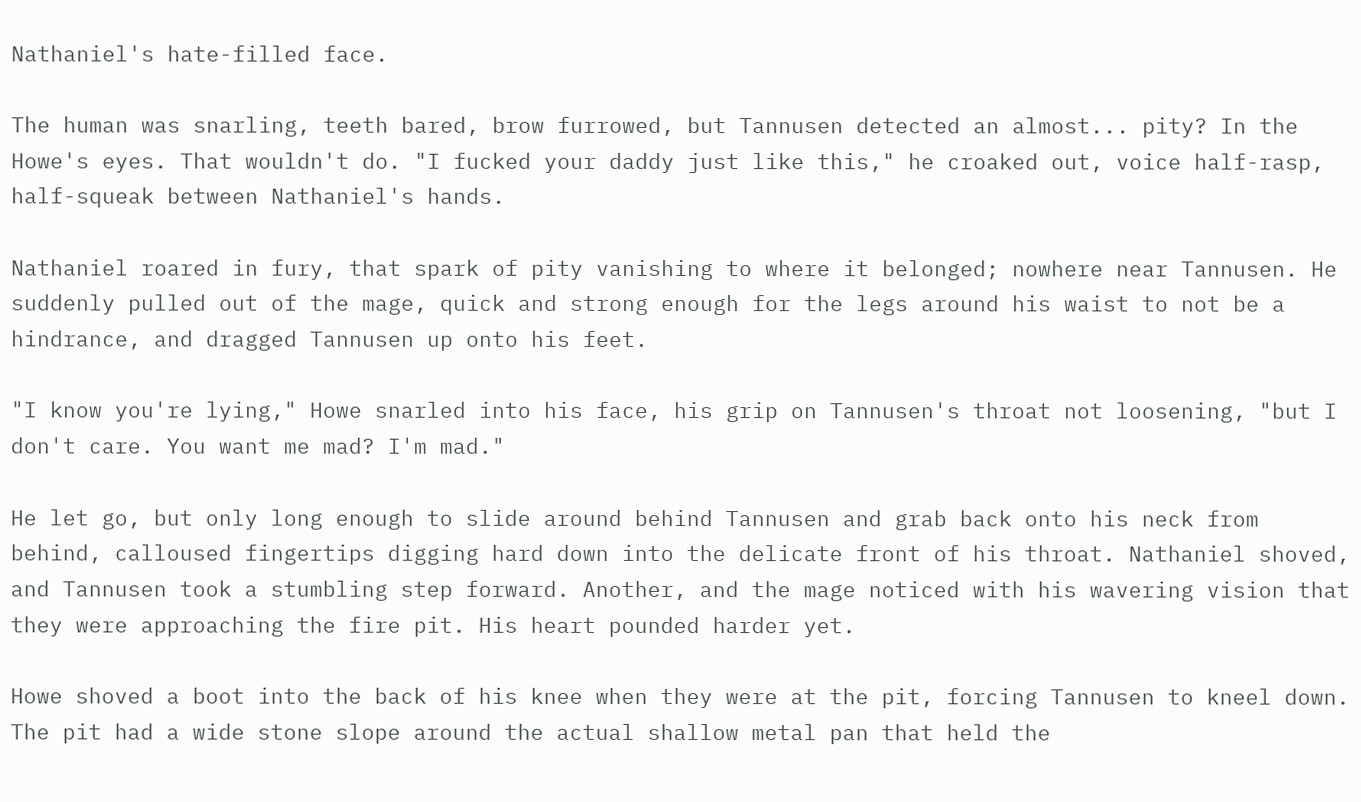Nathaniel's hate-filled face.

The human was snarling, teeth bared, brow furrowed, but Tannusen detected an almost... pity? In the Howe's eyes. That wouldn't do. "I fucked your daddy just like this," he croaked out, voice half-rasp, half-squeak between Nathaniel's hands.

Nathaniel roared in fury, that spark of pity vanishing to where it belonged; nowhere near Tannusen. He suddenly pulled out of the mage, quick and strong enough for the legs around his waist to not be a hindrance, and dragged Tannusen up onto his feet.

"I know you're lying," Howe snarled into his face, his grip on Tannusen's throat not loosening, "but I don't care. You want me mad? I'm mad."

He let go, but only long enough to slide around behind Tannusen and grab back onto his neck from behind, calloused fingertips digging hard down into the delicate front of his throat. Nathaniel shoved, and Tannusen took a stumbling step forward. Another, and the mage noticed with his wavering vision that they were approaching the fire pit. His heart pounded harder yet.

Howe shoved a boot into the back of his knee when they were at the pit, forcing Tannusen to kneel down. The pit had a wide stone slope around the actual shallow metal pan that held the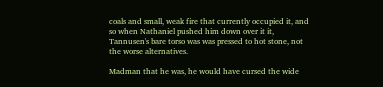coals and small, weak fire that currently occupied it, and so when Nathaniel pushed him down over it it, Tannusen's bare torso was was pressed to hot stone, not the worse alternatives.

Madman that he was, he would have cursed the wide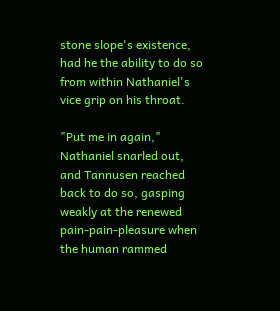stone slope's existence, had he the ability to do so from within Nathaniel's vice grip on his throat.

"Put me in again," Nathaniel snarled out, and Tannusen reached back to do so, gasping weakly at the renewed pain-pain-pleasure when the human rammed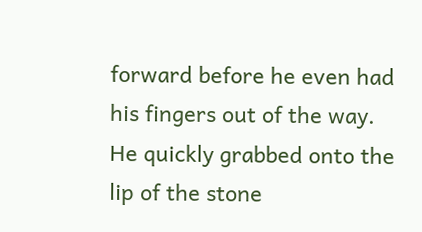forward before he even had his fingers out of the way. He quickly grabbed onto the lip of the stone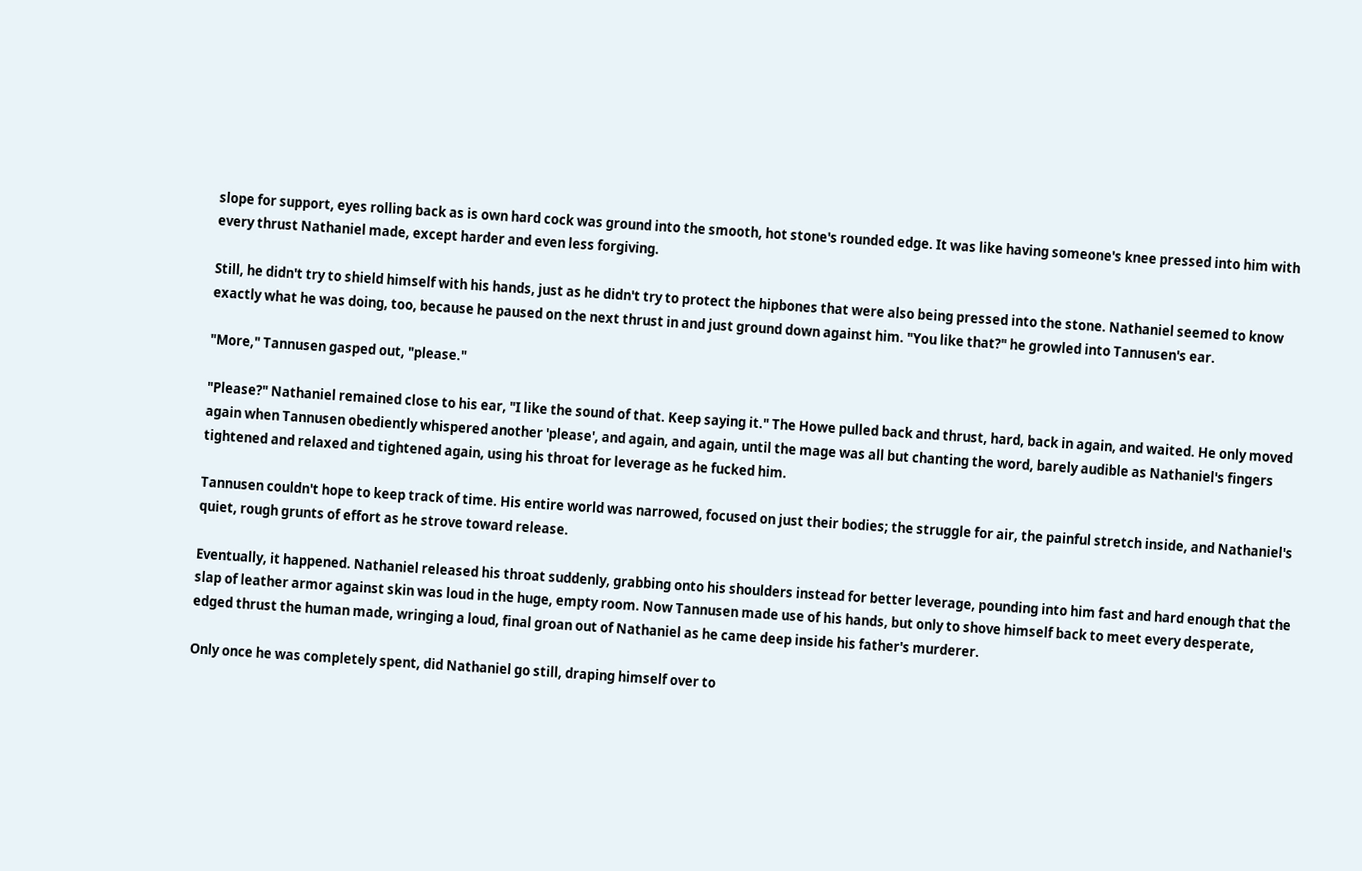slope for support, eyes rolling back as is own hard cock was ground into the smooth, hot stone's rounded edge. It was like having someone's knee pressed into him with every thrust Nathaniel made, except harder and even less forgiving.

Still, he didn't try to shield himself with his hands, just as he didn't try to protect the hipbones that were also being pressed into the stone. Nathaniel seemed to know exactly what he was doing, too, because he paused on the next thrust in and just ground down against him. "You like that?" he growled into Tannusen's ear.

"More," Tannusen gasped out, "please."

"Please?" Nathaniel remained close to his ear, "I like the sound of that. Keep saying it." The Howe pulled back and thrust, hard, back in again, and waited. He only moved again when Tannusen obediently whispered another 'please', and again, and again, until the mage was all but chanting the word, barely audible as Nathaniel's fingers tightened and relaxed and tightened again, using his throat for leverage as he fucked him.

Tannusen couldn't hope to keep track of time. His entire world was narrowed, focused on just their bodies; the struggle for air, the painful stretch inside, and Nathaniel's quiet, rough grunts of effort as he strove toward release.

Eventually, it happened. Nathaniel released his throat suddenly, grabbing onto his shoulders instead for better leverage, pounding into him fast and hard enough that the slap of leather armor against skin was loud in the huge, empty room. Now Tannusen made use of his hands, but only to shove himself back to meet every desperate, edged thrust the human made, wringing a loud, final groan out of Nathaniel as he came deep inside his father's murderer.

Only once he was completely spent, did Nathaniel go still, draping himself over to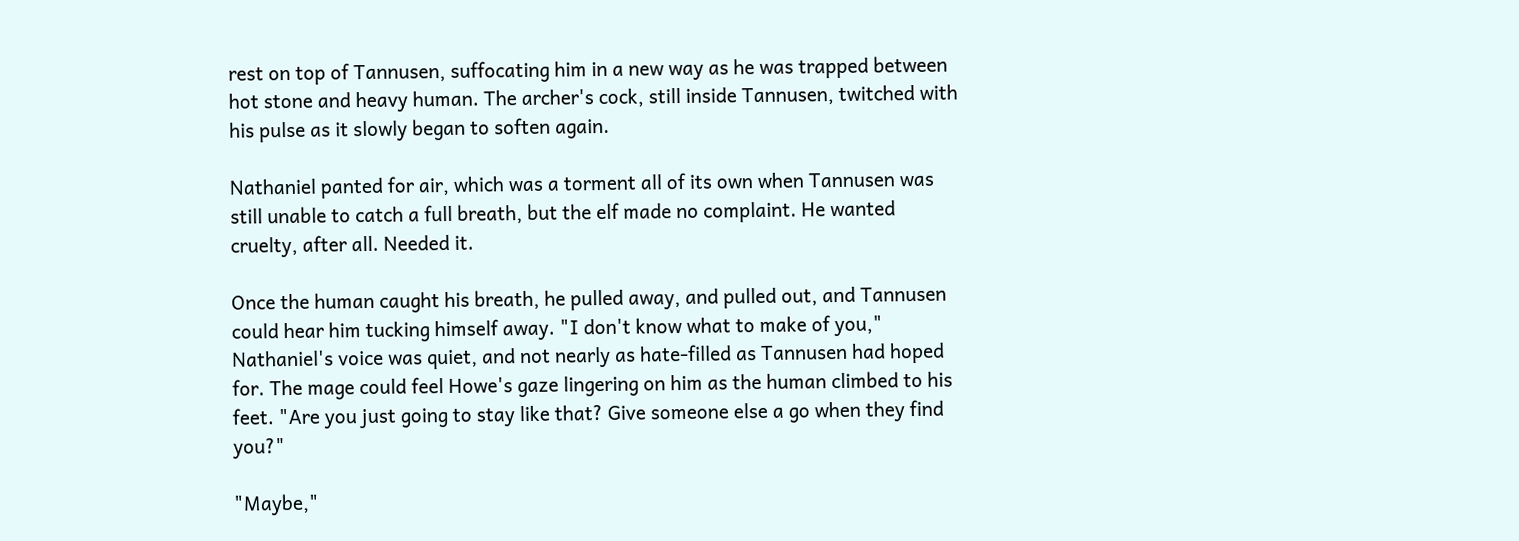rest on top of Tannusen, suffocating him in a new way as he was trapped between hot stone and heavy human. The archer's cock, still inside Tannusen, twitched with his pulse as it slowly began to soften again.

Nathaniel panted for air, which was a torment all of its own when Tannusen was still unable to catch a full breath, but the elf made no complaint. He wanted cruelty, after all. Needed it.

Once the human caught his breath, he pulled away, and pulled out, and Tannusen could hear him tucking himself away. "I don't know what to make of you," Nathaniel's voice was quiet, and not nearly as hate-filled as Tannusen had hoped for. The mage could feel Howe's gaze lingering on him as the human climbed to his feet. "Are you just going to stay like that? Give someone else a go when they find you?"

"Maybe,"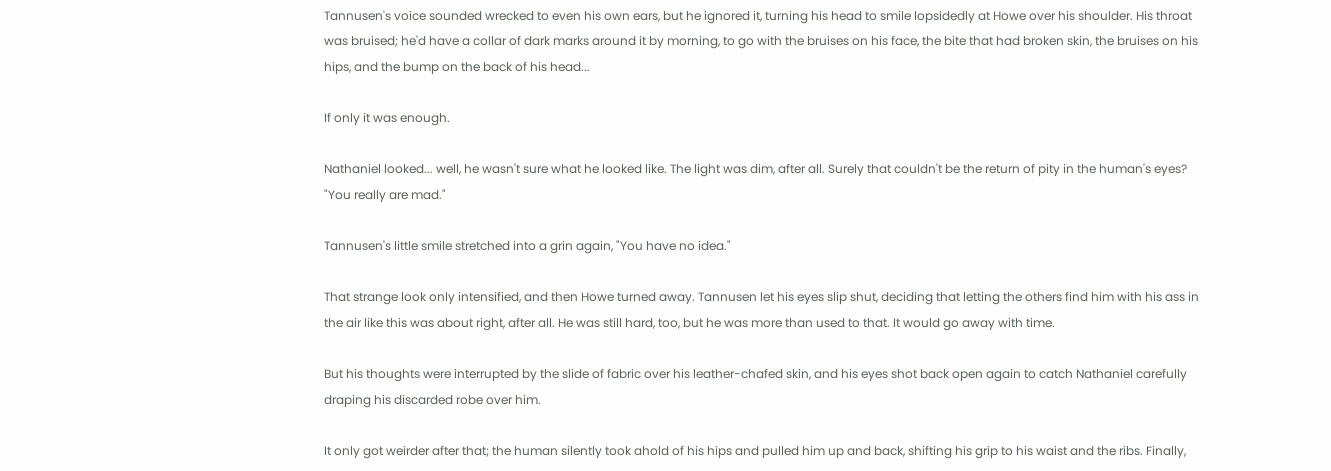Tannusen's voice sounded wrecked to even his own ears, but he ignored it, turning his head to smile lopsidedly at Howe over his shoulder. His throat was bruised; he'd have a collar of dark marks around it by morning, to go with the bruises on his face, the bite that had broken skin, the bruises on his hips, and the bump on the back of his head...

If only it was enough.

Nathaniel looked... well, he wasn't sure what he looked like. The light was dim, after all. Surely that couldn't be the return of pity in the human's eyes? "You really are mad."

Tannusen's little smile stretched into a grin again, "You have no idea."

That strange look only intensified, and then Howe turned away. Tannusen let his eyes slip shut, deciding that letting the others find him with his ass in the air like this was about right, after all. He was still hard, too, but he was more than used to that. It would go away with time.

But his thoughts were interrupted by the slide of fabric over his leather-chafed skin, and his eyes shot back open again to catch Nathaniel carefully draping his discarded robe over him.

It only got weirder after that; the human silently took ahold of his hips and pulled him up and back, shifting his grip to his waist and the ribs. Finally,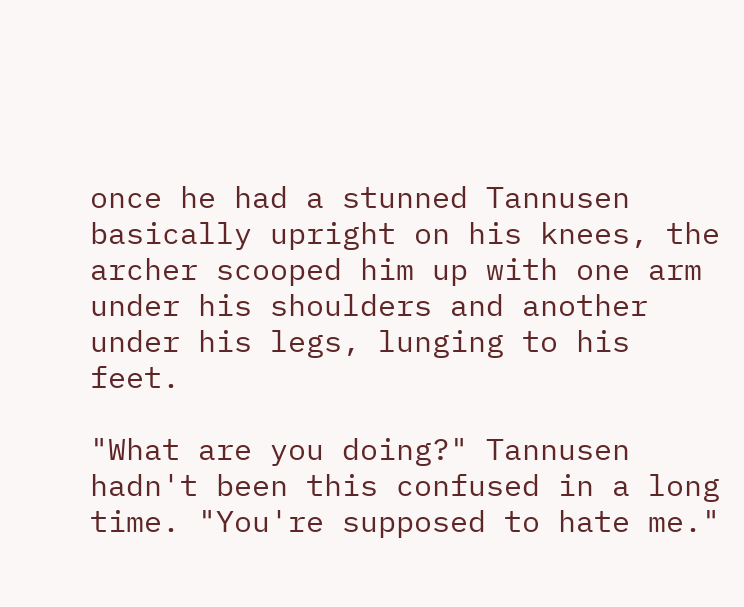once he had a stunned Tannusen basically upright on his knees, the archer scooped him up with one arm under his shoulders and another under his legs, lunging to his feet.

"What are you doing?" Tannusen hadn't been this confused in a long time. "You're supposed to hate me."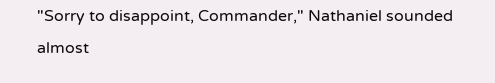"Sorry to disappoint, Commander," Nathaniel sounded almost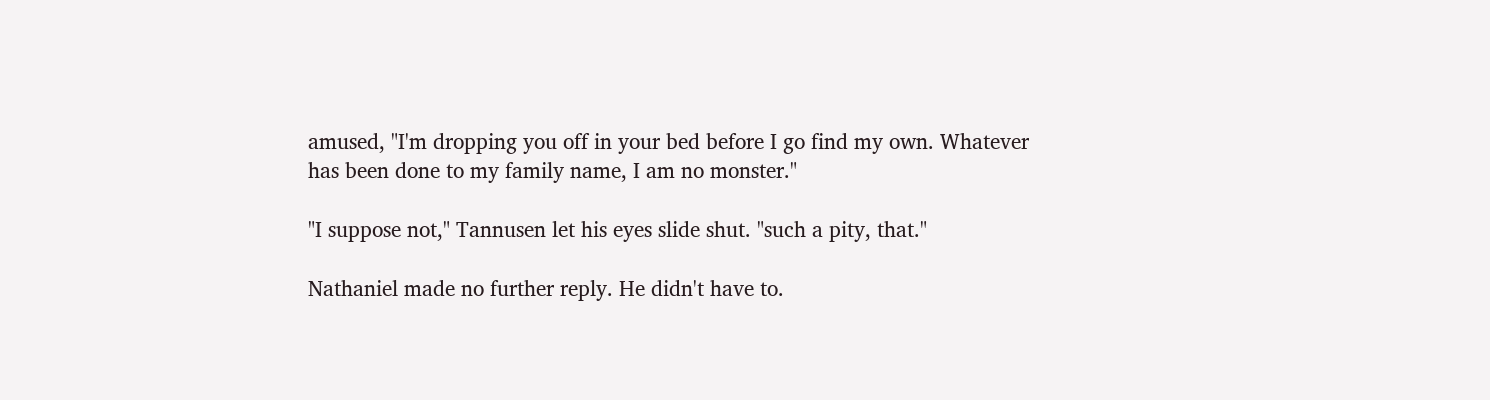amused, "I'm dropping you off in your bed before I go find my own. Whatever has been done to my family name, I am no monster."

"I suppose not," Tannusen let his eyes slide shut. "such a pity, that."

Nathaniel made no further reply. He didn't have to.